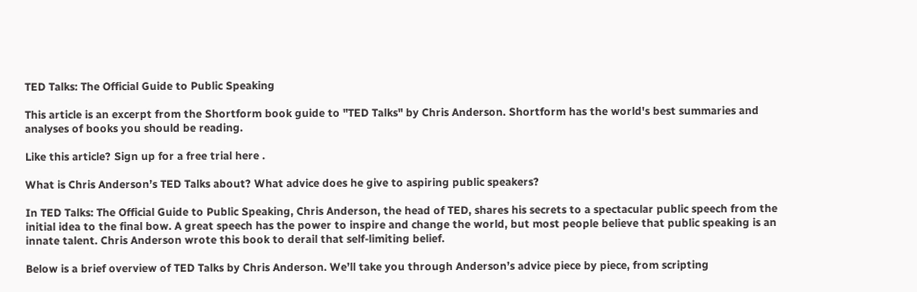TED Talks: The Official Guide to Public Speaking

This article is an excerpt from the Shortform book guide to "TED Talks" by Chris Anderson. Shortform has the world's best summaries and analyses of books you should be reading.

Like this article? Sign up for a free trial here .

What is Chris Anderson’s TED Talks about? What advice does he give to aspiring public speakers?

In TED Talks: The Official Guide to Public Speaking, Chris Anderson, the head of TED, shares his secrets to a spectacular public speech from the initial idea to the final bow. A great speech has the power to inspire and change the world, but most people believe that public speaking is an innate talent. Chris Anderson wrote this book to derail that self-limiting belief.

Below is a brief overview of TED Talks by Chris Anderson. We’ll take you through Anderson’s advice piece by piece, from scripting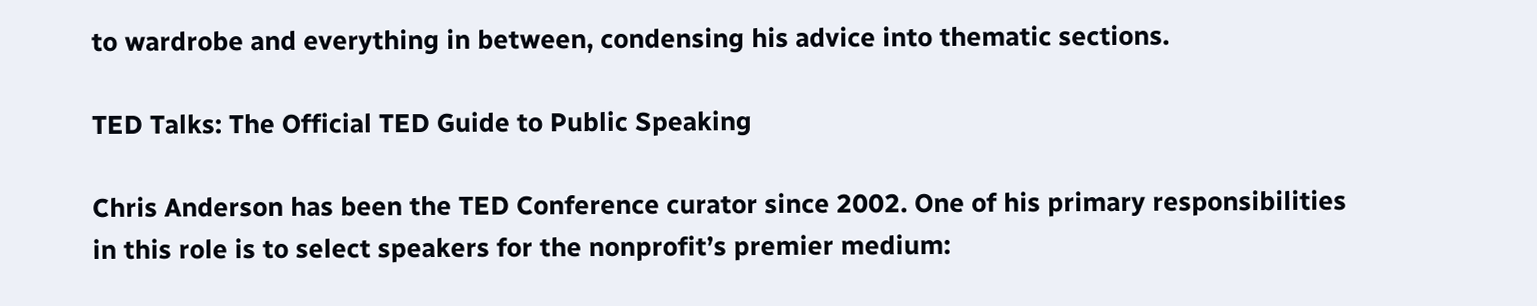to wardrobe and everything in between, condensing his advice into thematic sections.

TED Talks: The Official TED Guide to Public Speaking

Chris Anderson has been the TED Conference curator since 2002. One of his primary responsibilities in this role is to select speakers for the nonprofit’s premier medium: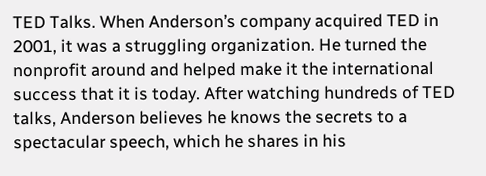TED Talks. When Anderson’s company acquired TED in 2001, it was a struggling organization. He turned the nonprofit around and helped make it the international success that it is today. After watching hundreds of TED talks, Anderson believes he knows the secrets to a spectacular speech, which he shares in his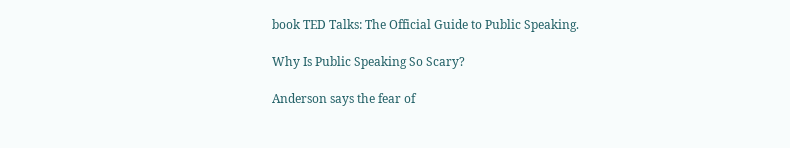book TED Talks: The Official Guide to Public Speaking.

Why Is Public Speaking So Scary?

Anderson says the fear of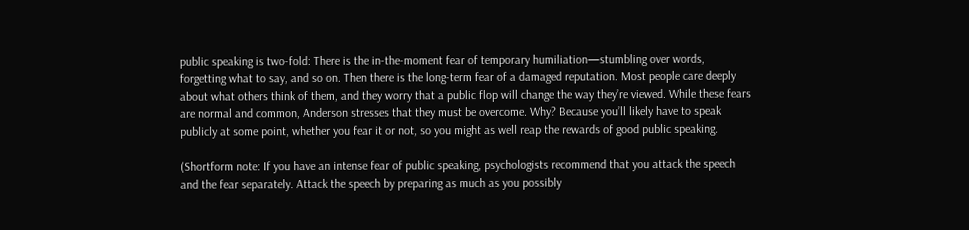public speaking is two-fold: There is the in-the-moment fear of temporary humiliation—stumbling over words, forgetting what to say, and so on. Then there is the long-term fear of a damaged reputation. Most people care deeply about what others think of them, and they worry that a public flop will change the way they’re viewed. While these fears are normal and common, Anderson stresses that they must be overcome. Why? Because you’ll likely have to speak publicly at some point, whether you fear it or not, so you might as well reap the rewards of good public speaking.

(Shortform note: If you have an intense fear of public speaking, psychologists recommend that you attack the speech and the fear separately. Attack the speech by preparing as much as you possibly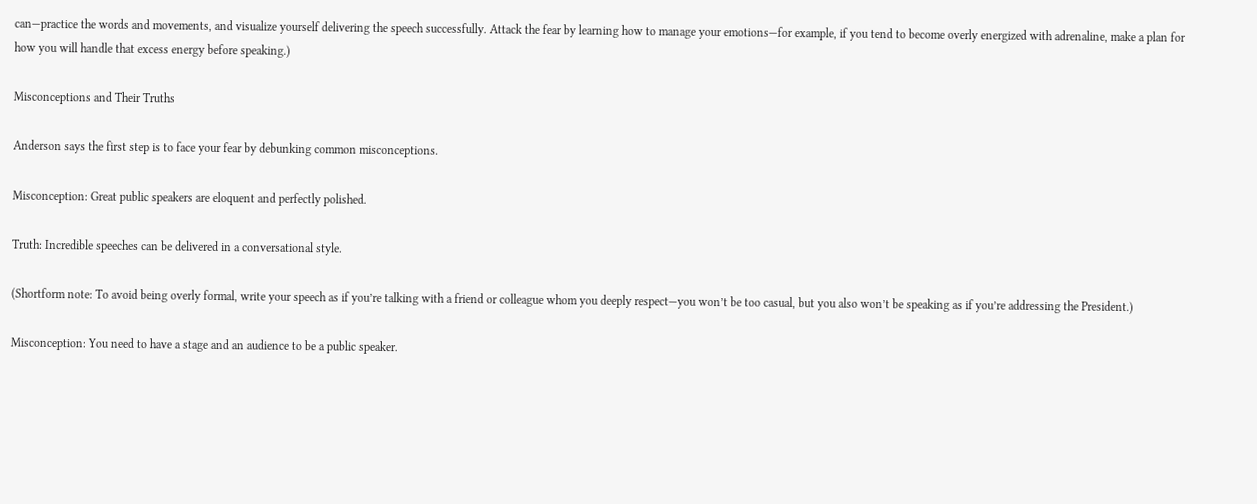can—practice the words and movements, and visualize yourself delivering the speech successfully. Attack the fear by learning how to manage your emotions—for example, if you tend to become overly energized with adrenaline, make a plan for how you will handle that excess energy before speaking.)

Misconceptions and Their Truths

Anderson says the first step is to face your fear by debunking common misconceptions.

Misconception: Great public speakers are eloquent and perfectly polished.

Truth: Incredible speeches can be delivered in a conversational style.

(Shortform note: To avoid being overly formal, write your speech as if you’re talking with a friend or colleague whom you deeply respect—you won’t be too casual, but you also won’t be speaking as if you’re addressing the President.)

Misconception: You need to have a stage and an audience to be a public speaker.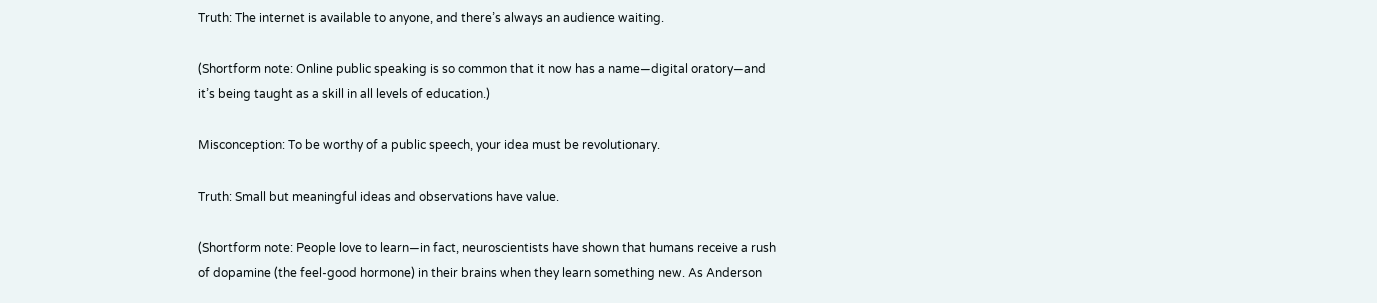Truth: The internet is available to anyone, and there’s always an audience waiting.

(Shortform note: Online public speaking is so common that it now has a name—digital oratory—and it’s being taught as a skill in all levels of education.)

Misconception: To be worthy of a public speech, your idea must be revolutionary.

Truth: Small but meaningful ideas and observations have value.

(Shortform note: People love to learn—in fact, neuroscientists have shown that humans receive a rush of dopamine (the feel-good hormone) in their brains when they learn something new. As Anderson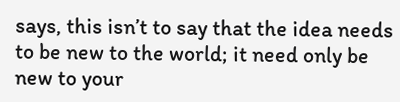says, this isn’t to say that the idea needs to be new to the world; it need only be new to your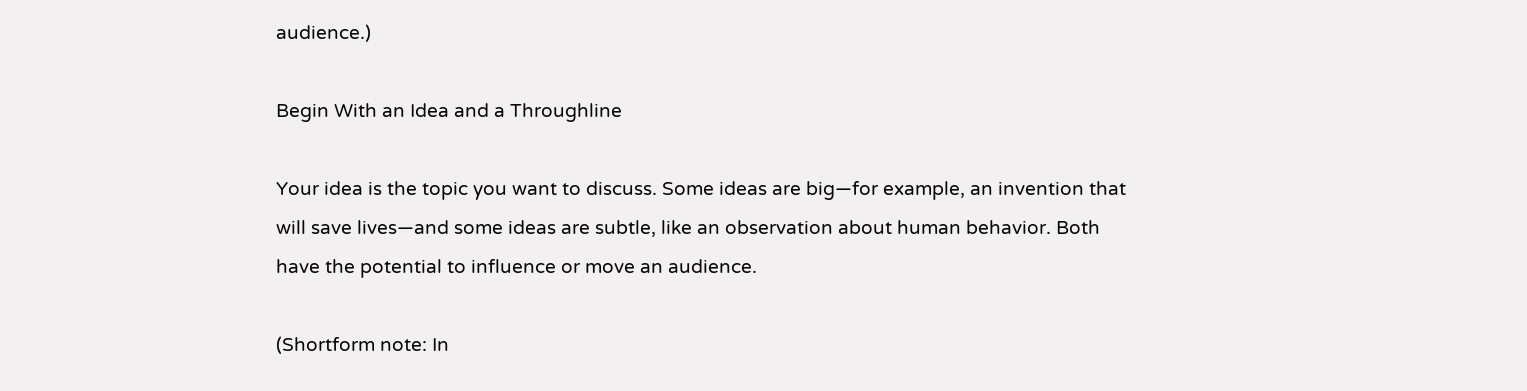audience.)

Begin With an Idea and a Throughline

Your idea is the topic you want to discuss. Some ideas are big—for example, an invention that will save lives—and some ideas are subtle, like an observation about human behavior. Both have the potential to influence or move an audience.

(Shortform note: In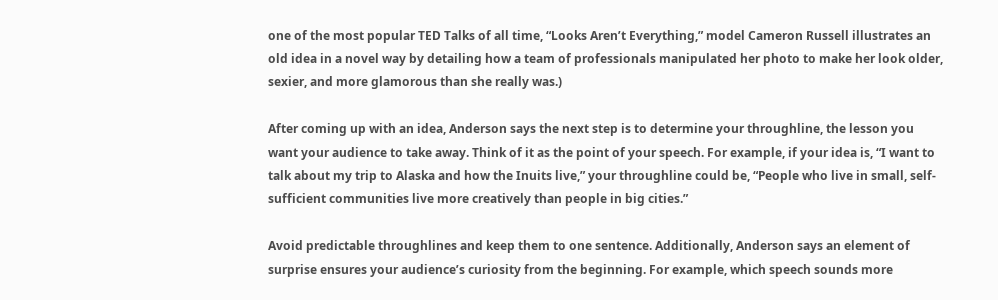one of the most popular TED Talks of all time, “Looks Aren’t Everything,” model Cameron Russell illustrates an old idea in a novel way by detailing how a team of professionals manipulated her photo to make her look older, sexier, and more glamorous than she really was.)

After coming up with an idea, Anderson says the next step is to determine your throughline, the lesson you want your audience to take away. Think of it as the point of your speech. For example, if your idea is, “I want to talk about my trip to Alaska and how the Inuits live,” your throughline could be, “People who live in small, self-sufficient communities live more creatively than people in big cities.”

Avoid predictable throughlines and keep them to one sentence. Additionally, Anderson says an element of surprise ensures your audience’s curiosity from the beginning. For example, which speech sounds more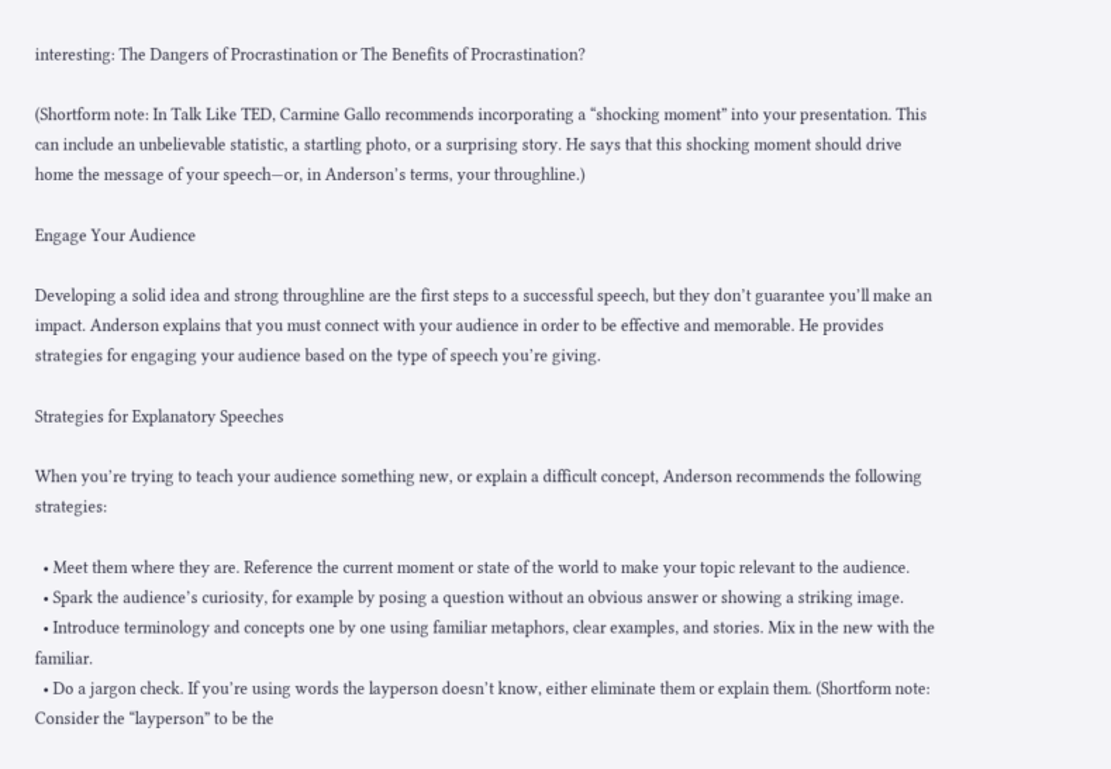interesting: The Dangers of Procrastination or The Benefits of Procrastination?

(Shortform note: In Talk Like TED, Carmine Gallo recommends incorporating a “shocking moment” into your presentation. This can include an unbelievable statistic, a startling photo, or a surprising story. He says that this shocking moment should drive home the message of your speech—or, in Anderson’s terms, your throughline.)

Engage Your Audience

Developing a solid idea and strong throughline are the first steps to a successful speech, but they don’t guarantee you’ll make an impact. Anderson explains that you must connect with your audience in order to be effective and memorable. He provides strategies for engaging your audience based on the type of speech you’re giving.

Strategies for Explanatory Speeches

When you’re trying to teach your audience something new, or explain a difficult concept, Anderson recommends the following strategies:

  • Meet them where they are. Reference the current moment or state of the world to make your topic relevant to the audience.
  • Spark the audience’s curiosity, for example by posing a question without an obvious answer or showing a striking image.
  • Introduce terminology and concepts one by one using familiar metaphors, clear examples, and stories. Mix in the new with the familiar.
  • Do a jargon check. If you’re using words the layperson doesn’t know, either eliminate them or explain them. (Shortform note: Consider the “layperson” to be the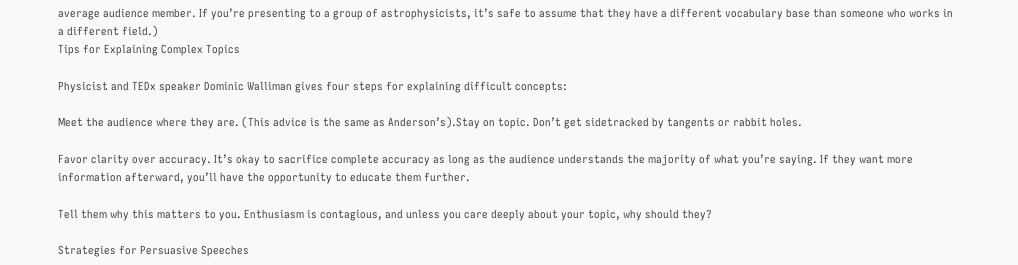average audience member. If you’re presenting to a group of astrophysicists, it’s safe to assume that they have a different vocabulary base than someone who works in a different field.)
Tips for Explaining Complex Topics

Physicist and TEDx speaker Dominic Walliman gives four steps for explaining difficult concepts:

Meet the audience where they are. (This advice is the same as Anderson’s).Stay on topic. Don’t get sidetracked by tangents or rabbit holes.

Favor clarity over accuracy. It’s okay to sacrifice complete accuracy as long as the audience understands the majority of what you’re saying. If they want more information afterward, you’ll have the opportunity to educate them further.

Tell them why this matters to you. Enthusiasm is contagious, and unless you care deeply about your topic, why should they?

Strategies for Persuasive Speeches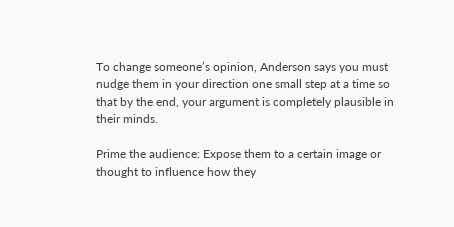To change someone’s opinion, Anderson says you must nudge them in your direction one small step at a time so that by the end, your argument is completely plausible in their minds.

Prime the audience: Expose them to a certain image or thought to influence how they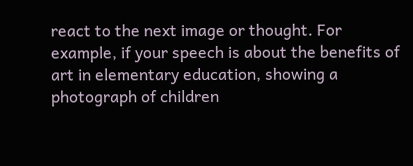react to the next image or thought. For example, if your speech is about the benefits of art in elementary education, showing a photograph of children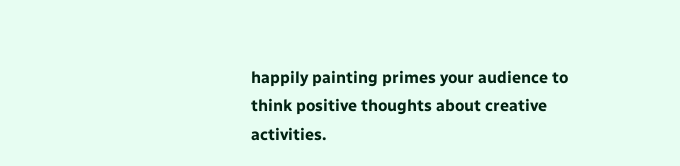happily painting primes your audience to think positive thoughts about creative activities.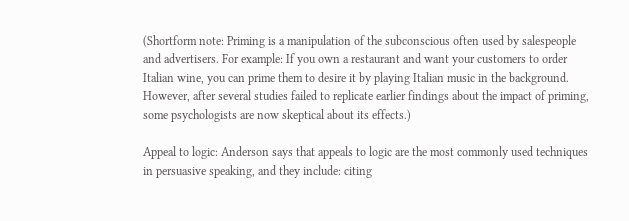(Shortform note: Priming is a manipulation of the subconscious often used by salespeople and advertisers. For example: If you own a restaurant and want your customers to order Italian wine, you can prime them to desire it by playing Italian music in the background. However, after several studies failed to replicate earlier findings about the impact of priming, some psychologists are now skeptical about its effects.)

Appeal to logic: Anderson says that appeals to logic are the most commonly used techniques in persuasive speaking, and they include: citing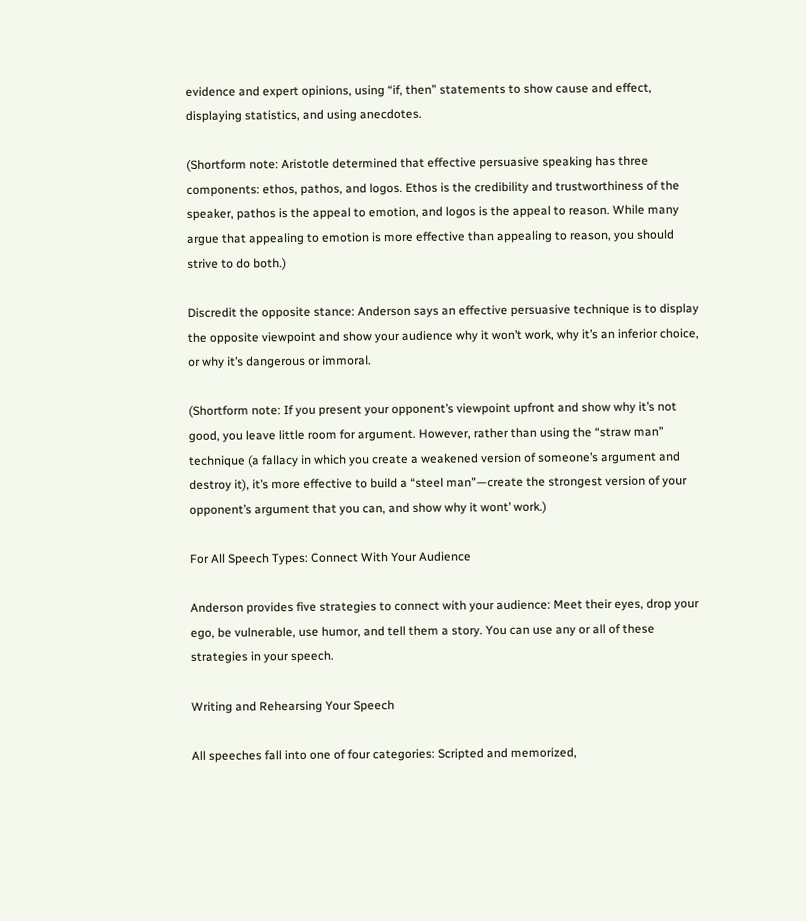evidence and expert opinions, using “if, then” statements to show cause and effect, displaying statistics, and using anecdotes.

(Shortform note: Aristotle determined that effective persuasive speaking has three components: ethos, pathos, and logos. Ethos is the credibility and trustworthiness of the speaker, pathos is the appeal to emotion, and logos is the appeal to reason. While many argue that appealing to emotion is more effective than appealing to reason, you should strive to do both.)

Discredit the opposite stance: Anderson says an effective persuasive technique is to display the opposite viewpoint and show your audience why it won’t work, why it’s an inferior choice, or why it’s dangerous or immoral.

(Shortform note: If you present your opponent’s viewpoint upfront and show why it’s not good, you leave little room for argument. However, rather than using the “straw man” technique (a fallacy in which you create a weakened version of someone’s argument and destroy it), it’s more effective to build a “steel man”—create the strongest version of your opponent’s argument that you can, and show why it wont’ work.)

For All Speech Types: Connect With Your Audience

Anderson provides five strategies to connect with your audience: Meet their eyes, drop your ego, be vulnerable, use humor, and tell them a story. You can use any or all of these strategies in your speech.

Writing and Rehearsing Your Speech

All speeches fall into one of four categories: Scripted and memorized,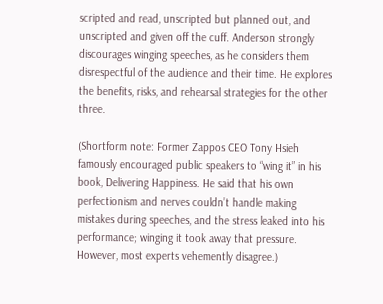scripted and read, unscripted but planned out, and unscripted and given off the cuff. Anderson strongly discourages winging speeches, as he considers them disrespectful of the audience and their time. He explores the benefits, risks, and rehearsal strategies for the other three.

(Shortform note: Former Zappos CEO Tony Hsieh famously encouraged public speakers to “wing it” in his book, Delivering Happiness. He said that his own perfectionism and nerves couldn’t handle making mistakes during speeches, and the stress leaked into his performance; winging it took away that pressure. However, most experts vehemently disagree.)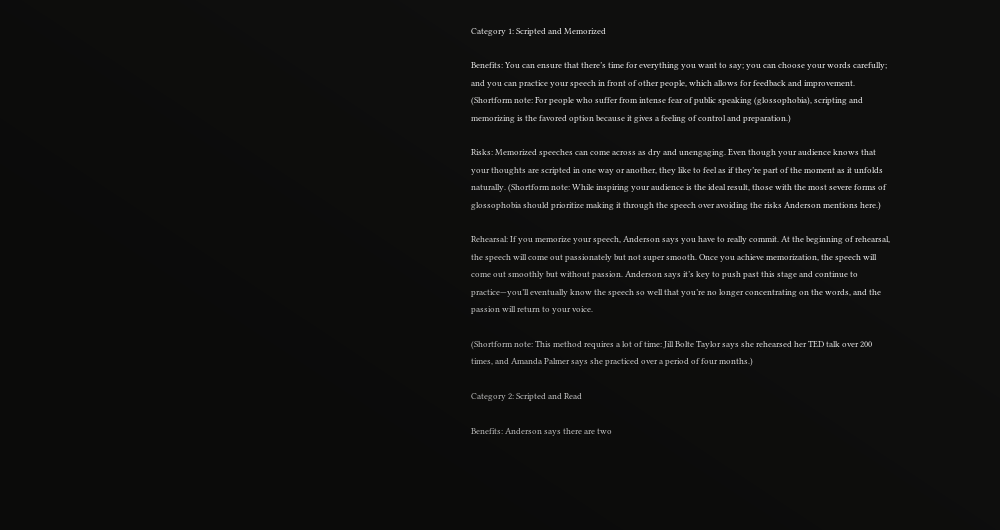Category 1: Scripted and Memorized

Benefits: You can ensure that there’s time for everything you want to say; you can choose your words carefully; and you can practice your speech in front of other people, which allows for feedback and improvement. (Shortform note: For people who suffer from intense fear of public speaking (glossophobia), scripting and memorizing is the favored option because it gives a feeling of control and preparation.)

Risks: Memorized speeches can come across as dry and unengaging. Even though your audience knows that your thoughts are scripted in one way or another, they like to feel as if they’re part of the moment as it unfolds naturally. (Shortform note: While inspiring your audience is the ideal result, those with the most severe forms of glossophobia should prioritize making it through the speech over avoiding the risks Anderson mentions here.)

Rehearsal: If you memorize your speech, Anderson says you have to really commit. At the beginning of rehearsal, the speech will come out passionately but not super smooth. Once you achieve memorization, the speech will come out smoothly but without passion. Anderson says it’s key to push past this stage and continue to practice—you’ll eventually know the speech so well that you’re no longer concentrating on the words, and the passion will return to your voice.

(Shortform note: This method requires a lot of time: Jill Bolte Taylor says she rehearsed her TED talk over 200 times, and Amanda Palmer says she practiced over a period of four months.)

Category 2: Scripted and Read

Benefits: Anderson says there are two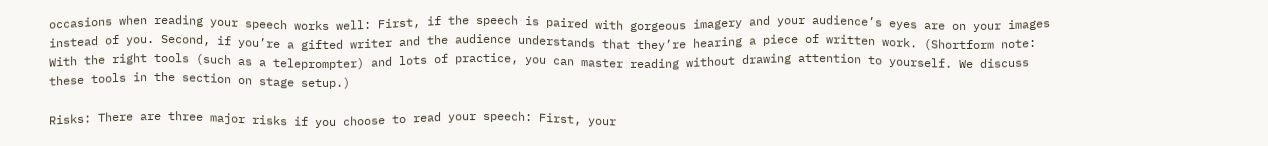occasions when reading your speech works well: First, if the speech is paired with gorgeous imagery and your audience’s eyes are on your images instead of you. Second, if you’re a gifted writer and the audience understands that they’re hearing a piece of written work. (Shortform note: With the right tools (such as a teleprompter) and lots of practice, you can master reading without drawing attention to yourself. We discuss these tools in the section on stage setup.)

Risks: There are three major risks if you choose to read your speech: First, your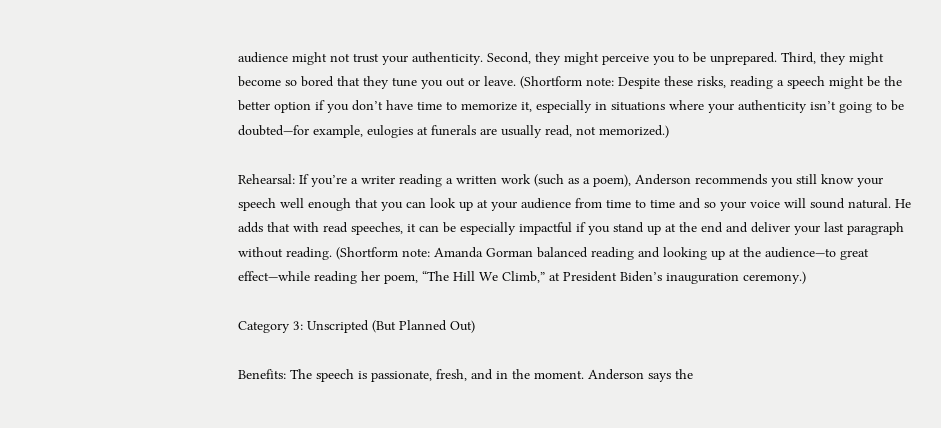audience might not trust your authenticity. Second, they might perceive you to be unprepared. Third, they might become so bored that they tune you out or leave. (Shortform note: Despite these risks, reading a speech might be the better option if you don’t have time to memorize it, especially in situations where your authenticity isn’t going to be doubted—for example, eulogies at funerals are usually read, not memorized.)

Rehearsal: If you’re a writer reading a written work (such as a poem), Anderson recommends you still know your speech well enough that you can look up at your audience from time to time and so your voice will sound natural. He adds that with read speeches, it can be especially impactful if you stand up at the end and deliver your last paragraph without reading. (Shortform note: Amanda Gorman balanced reading and looking up at the audience—to great effect—while reading her poem, “The Hill We Climb,” at President Biden’s inauguration ceremony.)

Category 3: Unscripted (But Planned Out)

Benefits: The speech is passionate, fresh, and in the moment. Anderson says the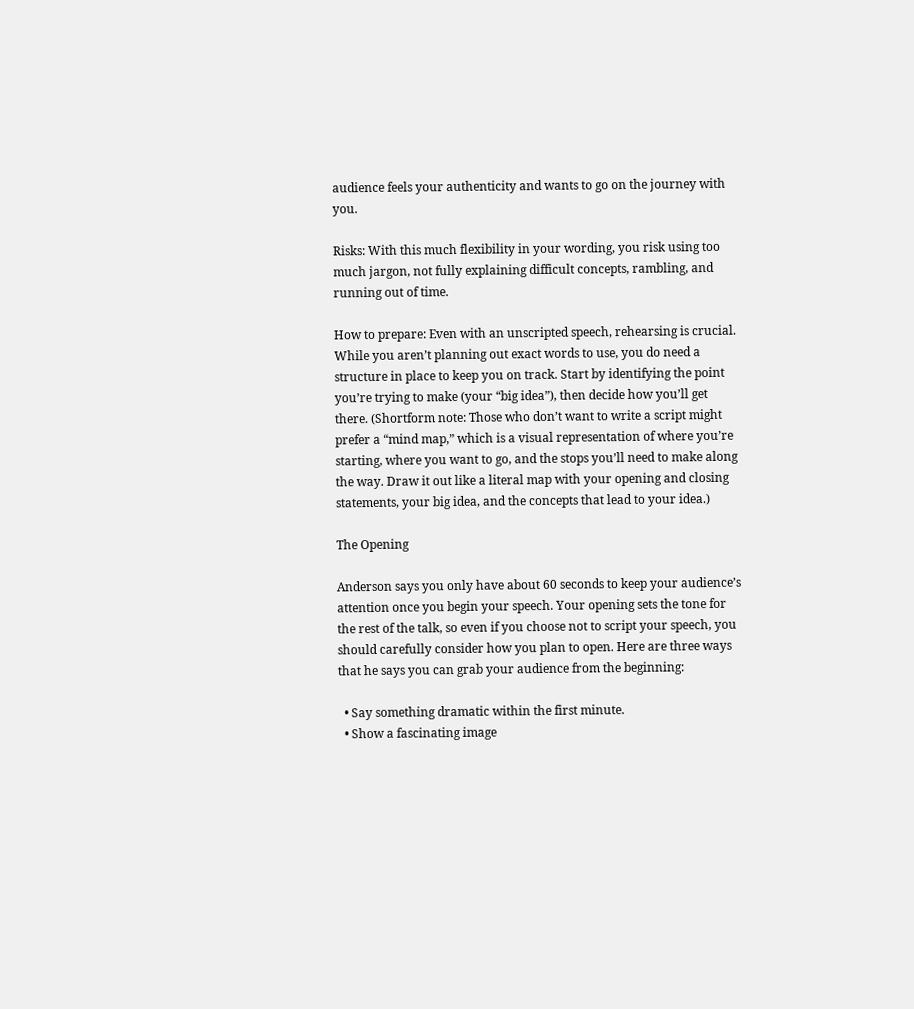audience feels your authenticity and wants to go on the journey with you.

Risks: With this much flexibility in your wording, you risk using too much jargon, not fully explaining difficult concepts, rambling, and running out of time.

How to prepare: Even with an unscripted speech, rehearsing is crucial. While you aren’t planning out exact words to use, you do need a structure in place to keep you on track. Start by identifying the point you’re trying to make (your “big idea”), then decide how you’ll get there. (Shortform note: Those who don’t want to write a script might prefer a “mind map,” which is a visual representation of where you’re starting, where you want to go, and the stops you’ll need to make along the way. Draw it out like a literal map with your opening and closing statements, your big idea, and the concepts that lead to your idea.)

The Opening

Anderson says you only have about 60 seconds to keep your audience’s attention once you begin your speech. Your opening sets the tone for the rest of the talk, so even if you choose not to script your speech, you should carefully consider how you plan to open. Here are three ways that he says you can grab your audience from the beginning:

  • Say something dramatic within the first minute.
  • Show a fascinating image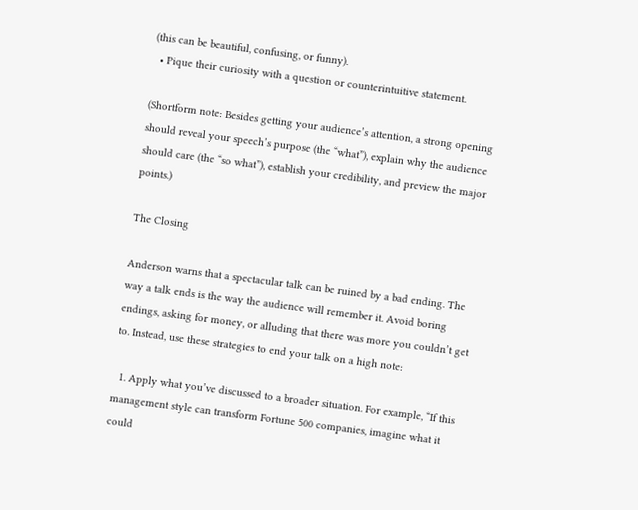(this can be beautiful, confusing, or funny).
  • Pique their curiosity with a question or counterintuitive statement.

(Shortform note: Besides getting your audience’s attention, a strong opening should reveal your speech’s purpose (the “what”), explain why the audience should care (the “so what”), establish your credibility, and preview the major points.)

The Closing

Anderson warns that a spectacular talk can be ruined by a bad ending. The way a talk ends is the way the audience will remember it. Avoid boring endings, asking for money, or alluding that there was more you couldn’t get to. Instead, use these strategies to end your talk on a high note:

  1. Apply what you’ve discussed to a broader situation. For example, “If this management style can transform Fortune 500 companies, imagine what it could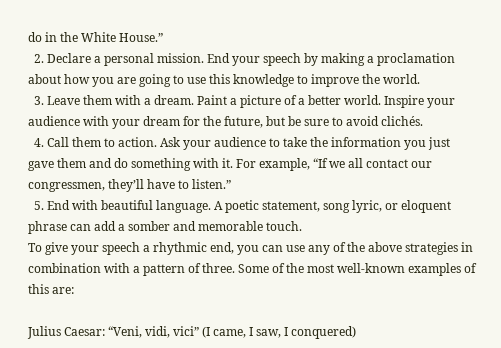do in the White House.”
  2. Declare a personal mission. End your speech by making a proclamation about how you are going to use this knowledge to improve the world.
  3. Leave them with a dream. Paint a picture of a better world. Inspire your audience with your dream for the future, but be sure to avoid clichés.
  4. Call them to action. Ask your audience to take the information you just gave them and do something with it. For example, “If we all contact our congressmen, they’ll have to listen.”
  5. End with beautiful language. A poetic statement, song lyric, or eloquent phrase can add a somber and memorable touch.
To give your speech a rhythmic end, you can use any of the above strategies in combination with a pattern of three. Some of the most well-known examples of this are:

Julius Caesar: “Veni, vidi, vici” (I came, I saw, I conquered)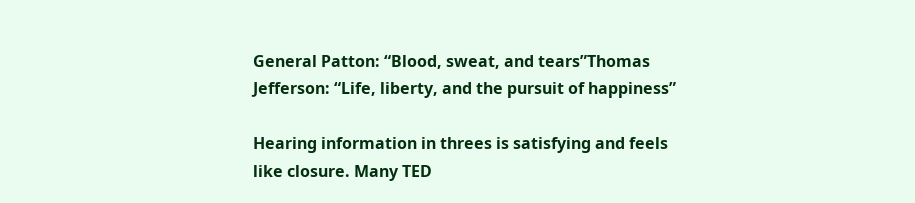General Patton: “Blood, sweat, and tears”Thomas Jefferson: “Life, liberty, and the pursuit of happiness”

Hearing information in threes is satisfying and feels like closure. Many TED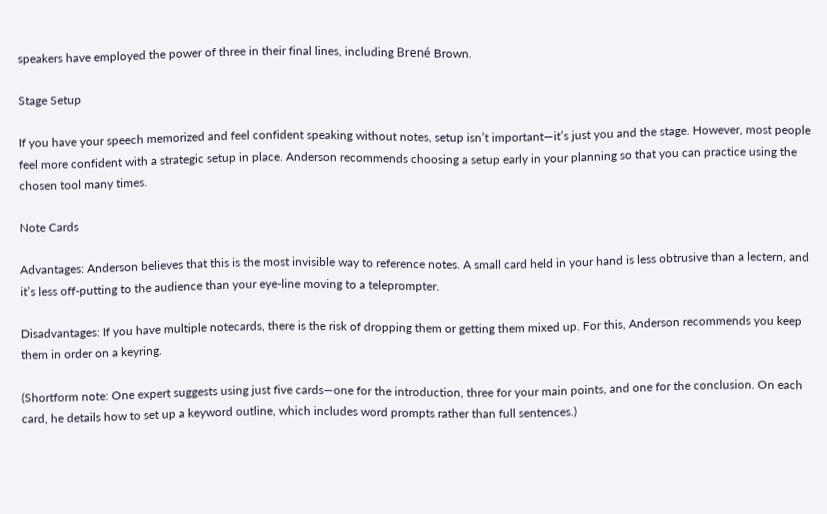speakers have employed the power of three in their final lines, including Brené Brown.

Stage Setup

If you have your speech memorized and feel confident speaking without notes, setup isn’t important—it’s just you and the stage. However, most people feel more confident with a strategic setup in place. Anderson recommends choosing a setup early in your planning so that you can practice using the chosen tool many times.

Note Cards

Advantages: Anderson believes that this is the most invisible way to reference notes. A small card held in your hand is less obtrusive than a lectern, and it’s less off-putting to the audience than your eye-line moving to a teleprompter.

Disadvantages: If you have multiple notecards, there is the risk of dropping them or getting them mixed up. For this, Anderson recommends you keep them in order on a keyring.

(Shortform note: One expert suggests using just five cards—one for the introduction, three for your main points, and one for the conclusion. On each card, he details how to set up a keyword outline, which includes word prompts rather than full sentences.)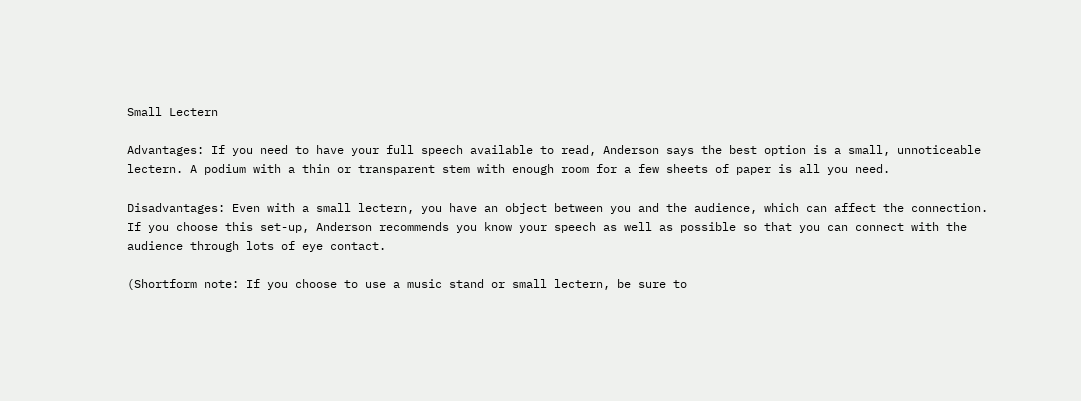Small Lectern

Advantages: If you need to have your full speech available to read, Anderson says the best option is a small, unnoticeable lectern. A podium with a thin or transparent stem with enough room for a few sheets of paper is all you need.

Disadvantages: Even with a small lectern, you have an object between you and the audience, which can affect the connection. If you choose this set-up, Anderson recommends you know your speech as well as possible so that you can connect with the audience through lots of eye contact.

(Shortform note: If you choose to use a music stand or small lectern, be sure to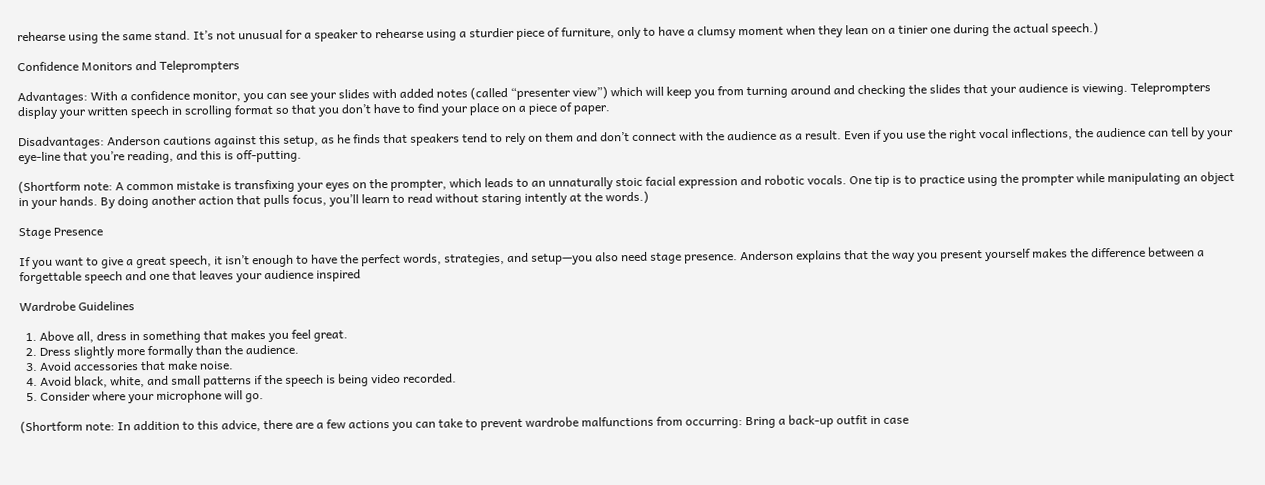rehearse using the same stand. It’s not unusual for a speaker to rehearse using a sturdier piece of furniture, only to have a clumsy moment when they lean on a tinier one during the actual speech.)

Confidence Monitors and Teleprompters

Advantages: With a confidence monitor, you can see your slides with added notes (called “presenter view”) which will keep you from turning around and checking the slides that your audience is viewing. Teleprompters display your written speech in scrolling format so that you don’t have to find your place on a piece of paper.

Disadvantages: Anderson cautions against this setup, as he finds that speakers tend to rely on them and don’t connect with the audience as a result. Even if you use the right vocal inflections, the audience can tell by your eye-line that you’re reading, and this is off-putting.

(Shortform note: A common mistake is transfixing your eyes on the prompter, which leads to an unnaturally stoic facial expression and robotic vocals. One tip is to practice using the prompter while manipulating an object in your hands. By doing another action that pulls focus, you’ll learn to read without staring intently at the words.)

Stage Presence

If you want to give a great speech, it isn’t enough to have the perfect words, strategies, and setup—you also need stage presence. Anderson explains that the way you present yourself makes the difference between a forgettable speech and one that leaves your audience inspired

Wardrobe Guidelines

  1. Above all, dress in something that makes you feel great.
  2. Dress slightly more formally than the audience.
  3. Avoid accessories that make noise.
  4. Avoid black, white, and small patterns if the speech is being video recorded.
  5. Consider where your microphone will go.

(Shortform note: In addition to this advice, there are a few actions you can take to prevent wardrobe malfunctions from occurring: Bring a back-up outfit in case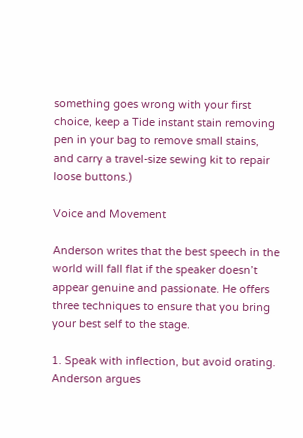something goes wrong with your first choice, keep a Tide instant stain removing pen in your bag to remove small stains, and carry a travel-size sewing kit to repair loose buttons.)

Voice and Movement

Anderson writes that the best speech in the world will fall flat if the speaker doesn’t appear genuine and passionate. He offers three techniques to ensure that you bring your best self to the stage.

1. Speak with inflection, but avoid orating. Anderson argues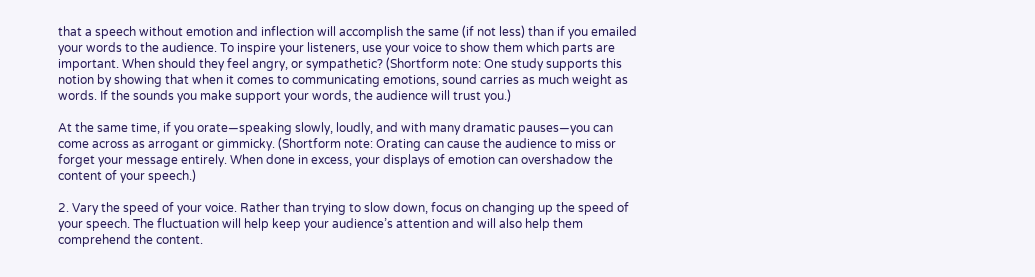that a speech without emotion and inflection will accomplish the same (if not less) than if you emailed your words to the audience. To inspire your listeners, use your voice to show them which parts are important. When should they feel angry, or sympathetic? (Shortform note: One study supports this notion by showing that when it comes to communicating emotions, sound carries as much weight as words. If the sounds you make support your words, the audience will trust you.)

At the same time, if you orate—speaking slowly, loudly, and with many dramatic pauses—you can come across as arrogant or gimmicky. (Shortform note: Orating can cause the audience to miss or forget your message entirely. When done in excess, your displays of emotion can overshadow the content of your speech.)

2. Vary the speed of your voice. Rather than trying to slow down, focus on changing up the speed of your speech. The fluctuation will help keep your audience’s attention and will also help them comprehend the content.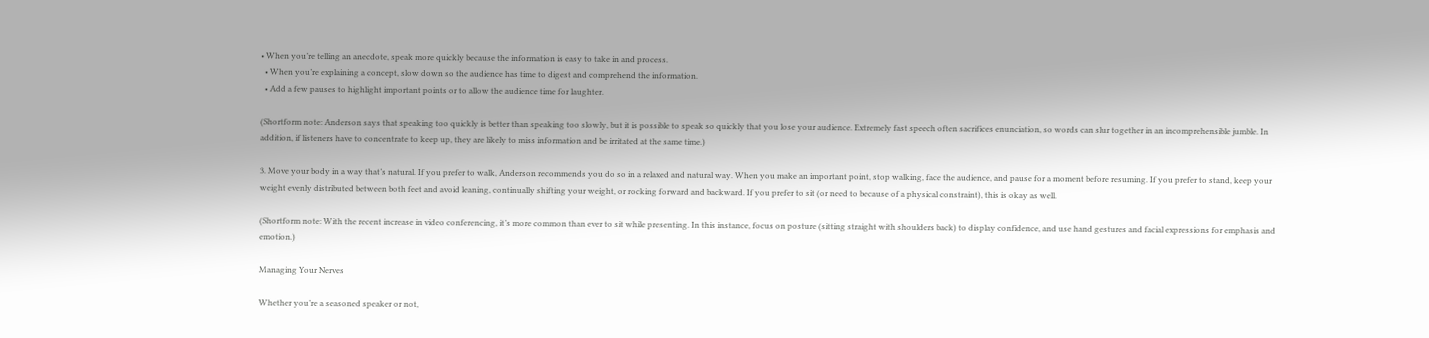• When you’re telling an anecdote, speak more quickly because the information is easy to take in and process.
  • When you’re explaining a concept, slow down so the audience has time to digest and comprehend the information.
  • Add a few pauses to highlight important points or to allow the audience time for laughter.

(Shortform note: Anderson says that speaking too quickly is better than speaking too slowly, but it is possible to speak so quickly that you lose your audience. Extremely fast speech often sacrifices enunciation, so words can slur together in an incomprehensible jumble. In addition, if listeners have to concentrate to keep up, they are likely to miss information and be irritated at the same time.)

3. Move your body in a way that’s natural. If you prefer to walk, Anderson recommends you do so in a relaxed and natural way. When you make an important point, stop walking, face the audience, and pause for a moment before resuming. If you prefer to stand, keep your weight evenly distributed between both feet and avoid leaning, continually shifting your weight, or rocking forward and backward. If you prefer to sit (or need to because of a physical constraint), this is okay as well.

(Shortform note: With the recent increase in video conferencing, it’s more common than ever to sit while presenting. In this instance, focus on posture (sitting straight with shoulders back) to display confidence, and use hand gestures and facial expressions for emphasis and emotion.)

Managing Your Nerves

Whether you’re a seasoned speaker or not,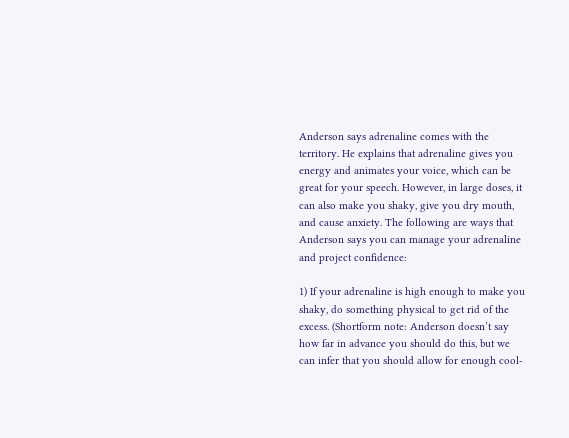Anderson says adrenaline comes with the territory. He explains that adrenaline gives you energy and animates your voice, which can be great for your speech. However, in large doses, it can also make you shaky, give you dry mouth, and cause anxiety. The following are ways that Anderson says you can manage your adrenaline and project confidence:

1) If your adrenaline is high enough to make you shaky, do something physical to get rid of the excess. (Shortform note: Anderson doesn’t say how far in advance you should do this, but we can infer that you should allow for enough cool-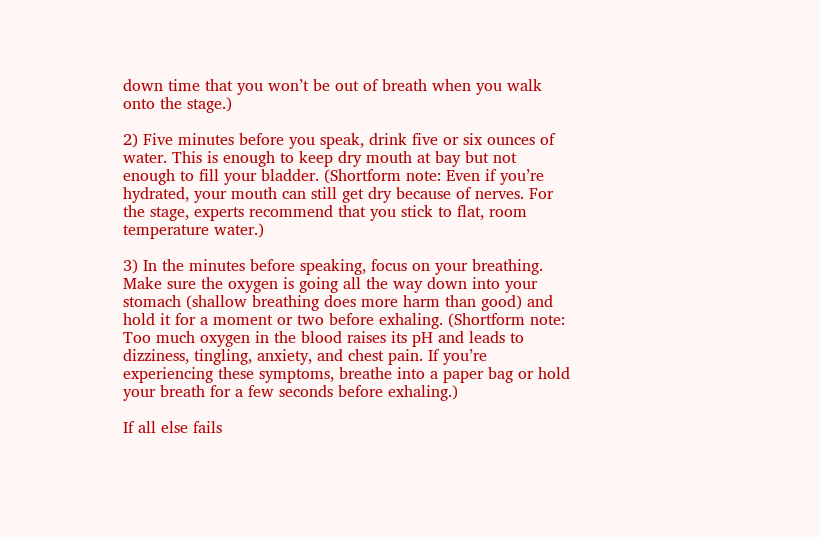down time that you won’t be out of breath when you walk onto the stage.)

2) Five minutes before you speak, drink five or six ounces of water. This is enough to keep dry mouth at bay but not enough to fill your bladder. (Shortform note: Even if you’re hydrated, your mouth can still get dry because of nerves. For the stage, experts recommend that you stick to flat, room temperature water.)

3) In the minutes before speaking, focus on your breathing. Make sure the oxygen is going all the way down into your stomach (shallow breathing does more harm than good) and hold it for a moment or two before exhaling. (Shortform note: Too much oxygen in the blood raises its pH and leads to dizziness, tingling, anxiety, and chest pain. If you’re experiencing these symptoms, breathe into a paper bag or hold your breath for a few seconds before exhaling.)

If all else fails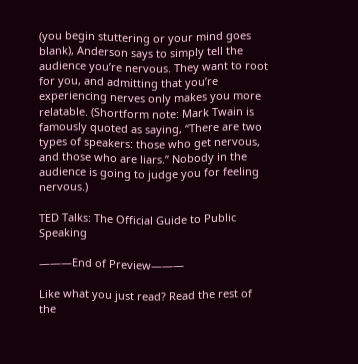(you begin stuttering or your mind goes blank), Anderson says to simply tell the audience you’re nervous. They want to root for you, and admitting that you’re experiencing nerves only makes you more relatable. (Shortform note: Mark Twain is famously quoted as saying, “There are two types of speakers: those who get nervous, and those who are liars.” Nobody in the audience is going to judge you for feeling nervous.)

TED Talks: The Official Guide to Public Speaking

———End of Preview———

Like what you just read? Read the rest of the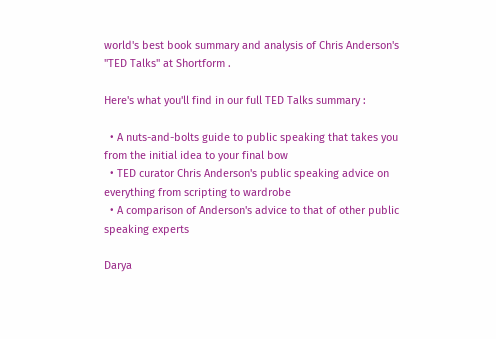world's best book summary and analysis of Chris Anderson's "TED Talks" at Shortform .

Here's what you'll find in our full TED Talks summary :

  • A nuts-and-bolts guide to public speaking that takes you from the initial idea to your final bow
  • TED curator Chris Anderson's public speaking advice on everything from scripting to wardrobe
  • A comparison of Anderson's advice to that of other public speaking experts

Darya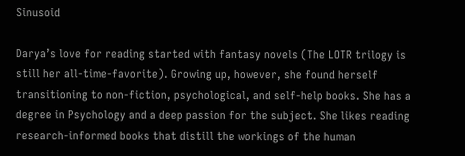Sinusoid

Darya’s love for reading started with fantasy novels (The LOTR trilogy is still her all-time-favorite). Growing up, however, she found herself transitioning to non-fiction, psychological, and self-help books. She has a degree in Psychology and a deep passion for the subject. She likes reading research-informed books that distill the workings of the human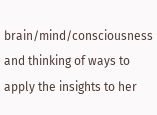brain/mind/consciousness and thinking of ways to apply the insights to her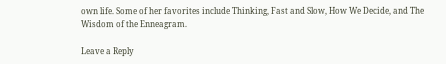own life. Some of her favorites include Thinking, Fast and Slow, How We Decide, and The Wisdom of the Enneagram.

Leave a Reply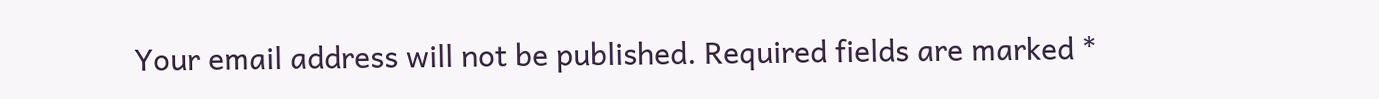Your email address will not be published. Required fields are marked *